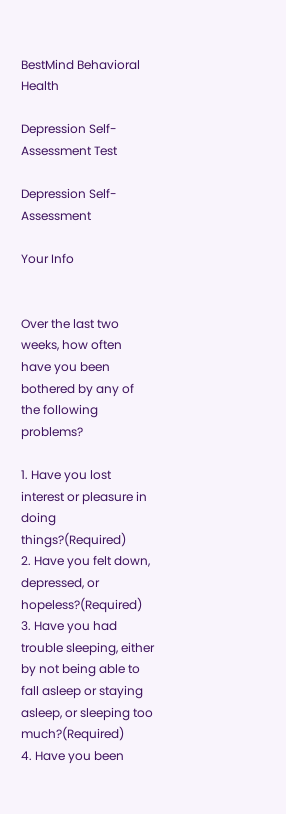BestMind Behavioral Health

Depression Self-Assessment Test

Depression Self-Assessment

Your Info


Over the last two weeks, how often have you been bothered by any of the following problems?

1. Have you lost interest or pleasure in doing things?(Required)
2. Have you felt down, depressed, or hopeless?(Required)
3. Have you had trouble sleeping, either by not being able to fall asleep or staying asleep, or sleeping too much?(Required)
4. Have you been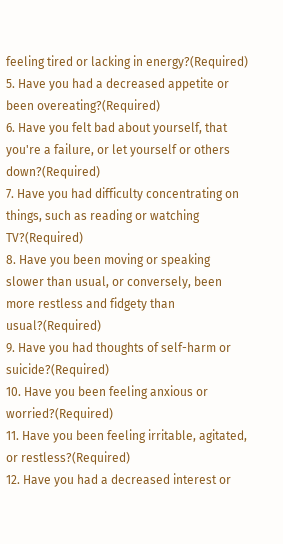feeling tired or lacking in energy?(Required)
5. Have you had a decreased appetite or been overeating?(Required)
6. Have you felt bad about yourself, that you're a failure, or let yourself or others down?(Required)
7. Have you had difficulty concentrating on things, such as reading or watching TV?(Required)
8. Have you been moving or speaking slower than usual, or conversely, been more restless and fidgety than usual?(Required)
9. Have you had thoughts of self-harm or suicide?(Required)
10. Have you been feeling anxious or worried?(Required)
11. Have you been feeling irritable, agitated, or restless?(Required)
12. Have you had a decreased interest or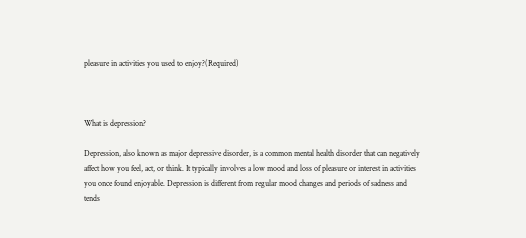pleasure in activities you used to enjoy?(Required)



What is depression?

Depression, also known as major depressive disorder, is a common mental health disorder that can negatively affect how you feel, act, or think. It typically involves a low mood and loss of pleasure or interest in activities you once found enjoyable. Depression is different from regular mood changes and periods of sadness and tends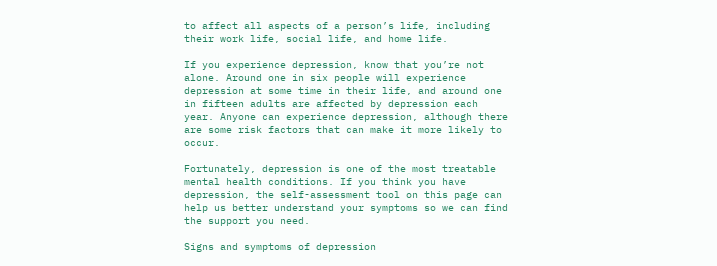to affect all aspects of a person’s life, including their work life, social life, and home life.

If you experience depression, know that you’re not alone. Around one in six people will experience depression at some time in their life, and around one in fifteen adults are affected by depression each year. Anyone can experience depression, although there are some risk factors that can make it more likely to occur.

Fortunately, depression is one of the most treatable mental health conditions. If you think you have depression, the self-assessment tool on this page can help us better understand your symptoms so we can find the support you need.

Signs and symptoms of depression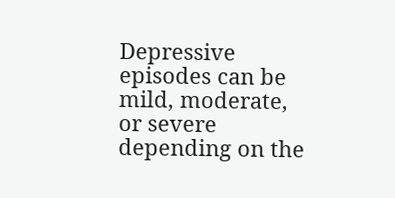Depressive episodes can be mild, moderate, or severe depending on the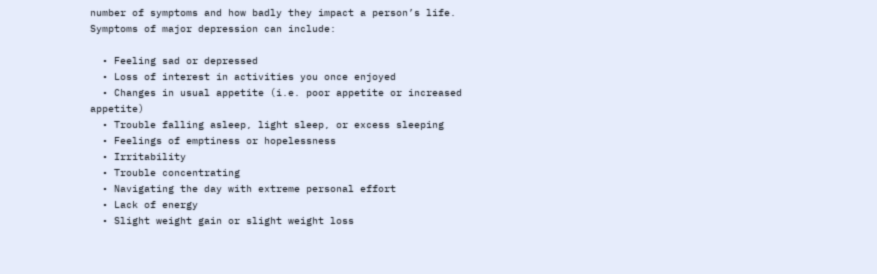number of symptoms and how badly they impact a person’s life. Symptoms of major depression can include:

  • Feeling sad or depressed
  • Loss of interest in activities you once enjoyed
  • Changes in usual appetite (i.e. poor appetite or increased appetite)
  • Trouble falling asleep, light sleep, or excess sleeping
  • Feelings of emptiness or hopelessness
  • Irritability
  • Trouble concentrating
  • Navigating the day with extreme personal effort
  • Lack of energy
  • Slight weight gain or slight weight loss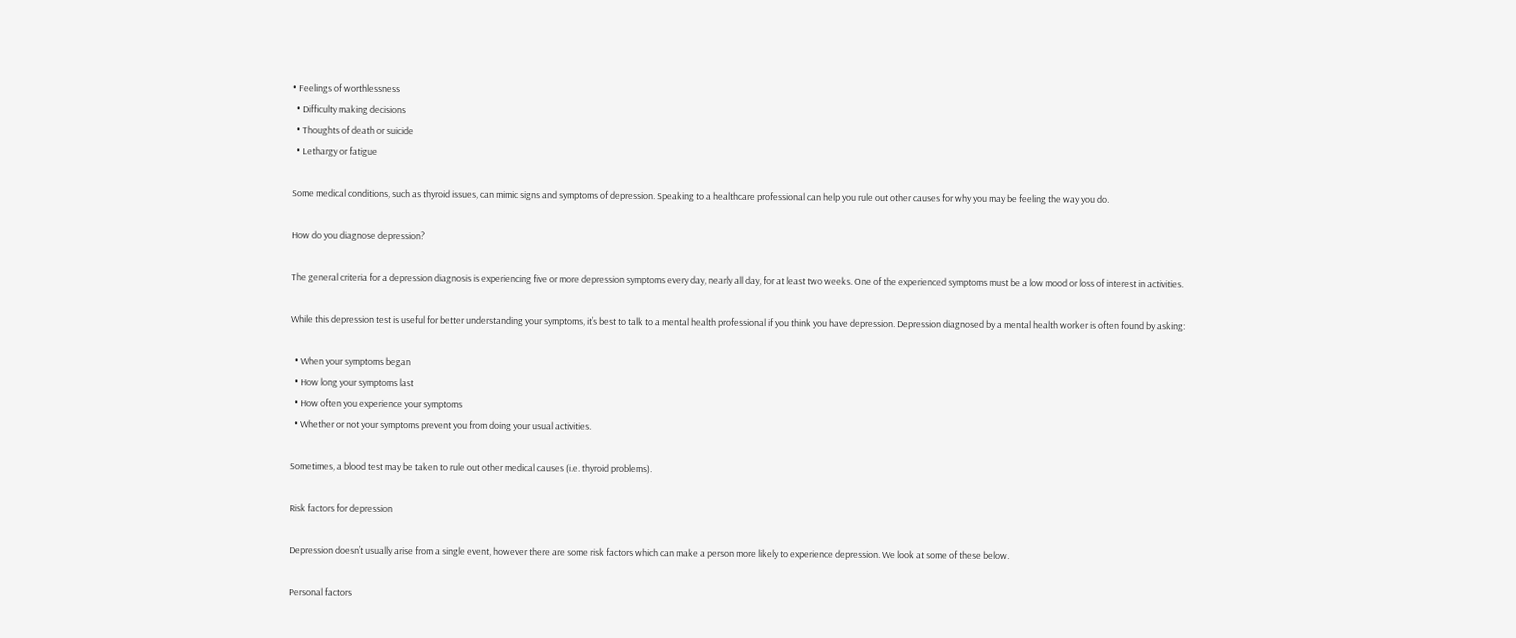• Feelings of worthlessness
  • Difficulty making decisions
  • Thoughts of death or suicide
  • Lethargy or fatigue

Some medical conditions, such as thyroid issues, can mimic signs and symptoms of depression. Speaking to a healthcare professional can help you rule out other causes for why you may be feeling the way you do.

How do you diagnose depression?

The general criteria for a depression diagnosis is experiencing five or more depression symptoms every day, nearly all day, for at least two weeks. One of the experienced symptoms must be a low mood or loss of interest in activities.

While this depression test is useful for better understanding your symptoms, it’s best to talk to a mental health professional if you think you have depression. Depression diagnosed by a mental health worker is often found by asking:

  • When your symptoms began
  • How long your symptoms last
  • How often you experience your symptoms
  • Whether or not your symptoms prevent you from doing your usual activities.

Sometimes, a blood test may be taken to rule out other medical causes (i.e. thyroid problems).

Risk factors for depression

Depression doesn’t usually arise from a single event, however there are some risk factors which can make a person more likely to experience depression. We look at some of these below.

Personal factors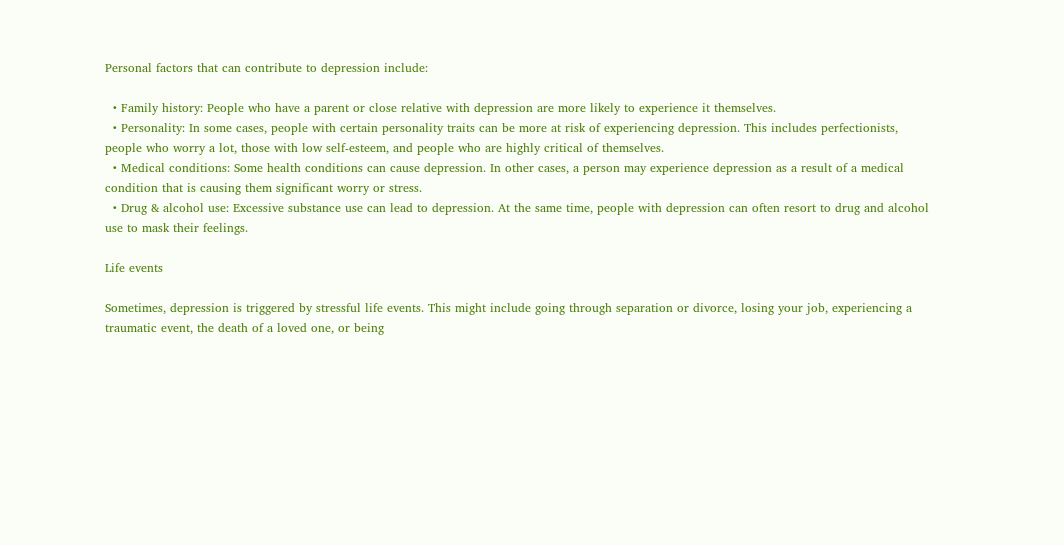Personal factors that can contribute to depression include:

  • Family history: People who have a parent or close relative with depression are more likely to experience it themselves.
  • Personality: In some cases, people with certain personality traits can be more at risk of experiencing depression. This includes perfectionists, people who worry a lot, those with low self-esteem, and people who are highly critical of themselves.
  • Medical conditions: Some health conditions can cause depression. In other cases, a person may experience depression as a result of a medical condition that is causing them significant worry or stress.
  • Drug & alcohol use: Excessive substance use can lead to depression. At the same time, people with depression can often resort to drug and alcohol use to mask their feelings.

Life events

Sometimes, depression is triggered by stressful life events. This might include going through separation or divorce, losing your job, experiencing a traumatic event, the death of a loved one, or being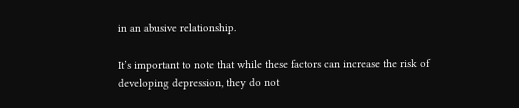in an abusive relationship.

It’s important to note that while these factors can increase the risk of developing depression, they do not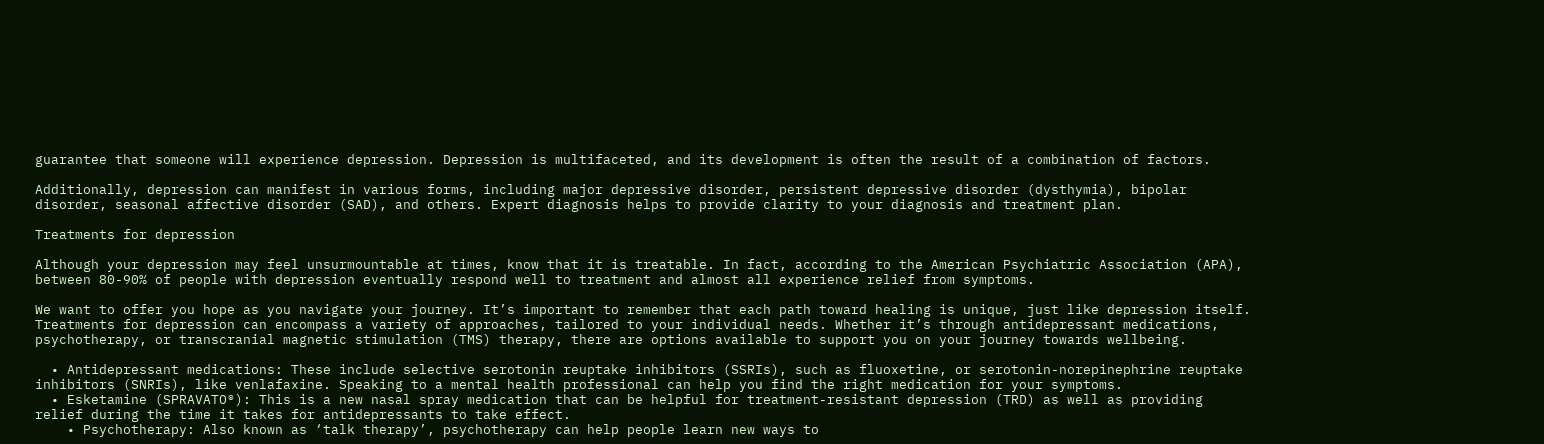guarantee that someone will experience depression. Depression is multifaceted, and its development is often the result of a combination of factors.

Additionally, depression can manifest in various forms, including major depressive disorder, persistent depressive disorder (dysthymia), bipolar disorder, seasonal affective disorder (SAD), and others. Expert diagnosis helps to provide clarity to your diagnosis and treatment plan.

Treatments for depression

Although your depression may feel unsurmountable at times, know that it is treatable. In fact, according to the American Psychiatric Association (APA), between 80-90% of people with depression eventually respond well to treatment and almost all experience relief from symptoms.

We want to offer you hope as you navigate your journey. It’s important to remember that each path toward healing is unique, just like depression itself. Treatments for depression can encompass a variety of approaches, tailored to your individual needs. Whether it’s through antidepressant medications, psychotherapy, or transcranial magnetic stimulation (TMS) therapy, there are options available to support you on your journey towards wellbeing.

  • Antidepressant medications: These include selective serotonin reuptake inhibitors (SSRIs), such as fluoxetine, or serotonin-norepinephrine reuptake inhibitors (SNRIs), like venlafaxine. Speaking to a mental health professional can help you find the right medication for your symptoms.
  • Esketamine (SPRAVATO®): This is a new nasal spray medication that can be helpful for treatment-resistant depression (TRD) as well as providing relief during the time it takes for antidepressants to take effect.
    • Psychotherapy: Also known as ‘talk therapy’, psychotherapy can help people learn new ways to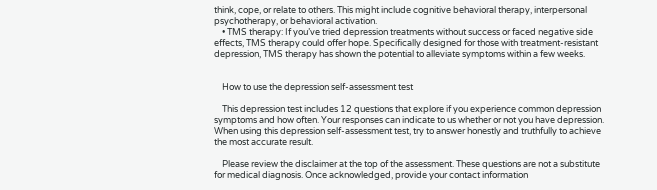think, cope, or relate to others. This might include cognitive behavioral therapy, interpersonal psychotherapy, or behavioral activation.
    • TMS therapy: If you’ve tried depression treatments without success or faced negative side effects, TMS therapy could offer hope. Specifically designed for those with treatment-resistant depression, TMS therapy has shown the potential to alleviate symptoms within a few weeks.


    How to use the depression self-assessment test

    This depression test includes 12 questions that explore if you experience common depression symptoms and how often. Your responses can indicate to us whether or not you have depression. When using this depression self-assessment test, try to answer honestly and truthfully to achieve the most accurate result.

    Please review the disclaimer at the top of the assessment. These questions are not a substitute for medical diagnosis. Once acknowledged, provide your contact information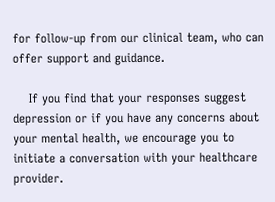for follow-up from our clinical team, who can offer support and guidance.

    If you find that your responses suggest depression or if you have any concerns about your mental health, we encourage you to initiate a conversation with your healthcare provider.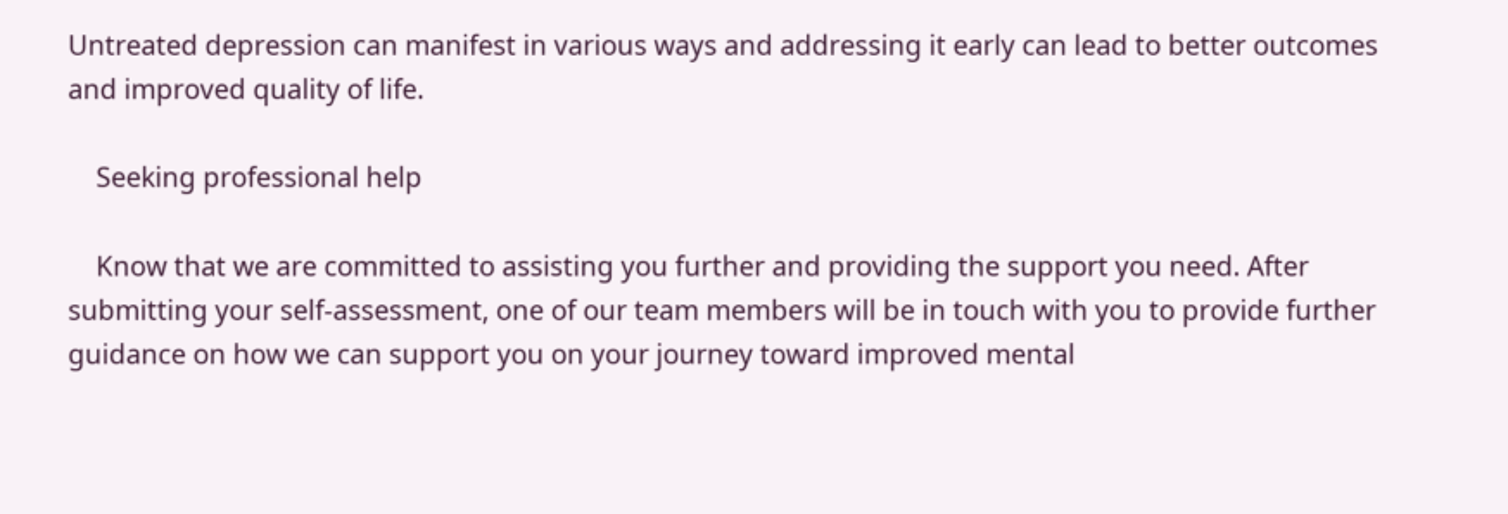Untreated depression can manifest in various ways and addressing it early can lead to better outcomes and improved quality of life.

    Seeking professional help

    Know that we are committed to assisting you further and providing the support you need. After submitting your self-assessment, one of our team members will be in touch with you to provide further guidance on how we can support you on your journey toward improved mental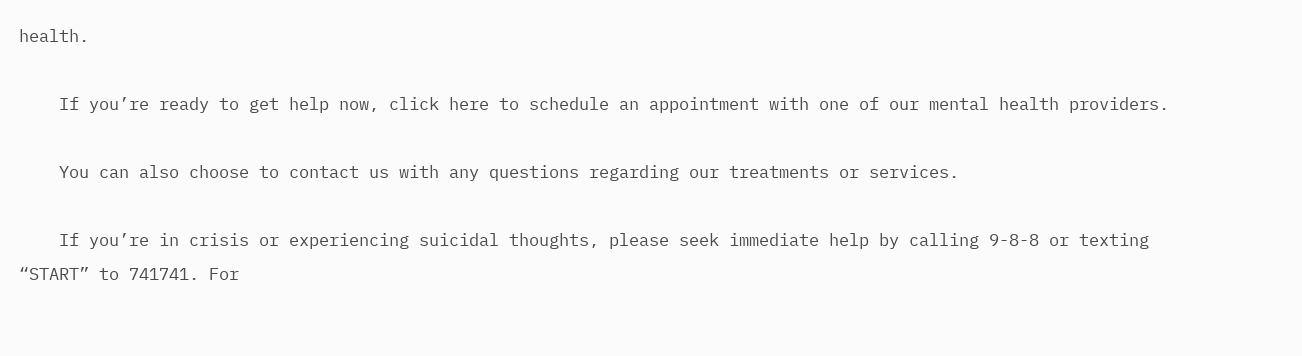health.

    If you’re ready to get help now, click here to schedule an appointment with one of our mental health providers.

    You can also choose to contact us with any questions regarding our treatments or services.

    If you’re in crisis or experiencing suicidal thoughts, please seek immediate help by calling 9-8-8 or texting “START” to 741741. For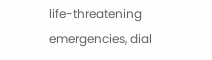life-threatening emergencies, dial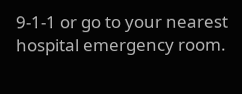9-1-1 or go to your nearest hospital emergency room.